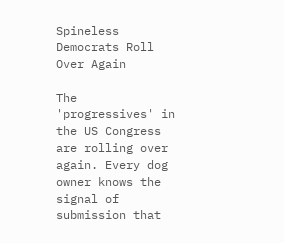Spineless Democrats Roll Over Again

The 'progressives' in the US Congress are rolling over again. Every dog owner knows the signal of submission that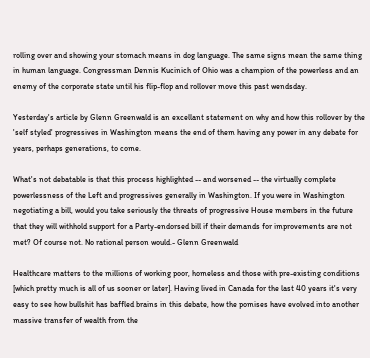rolling over and showing your stomach means in dog language. The same signs mean the same thing in human language. Congressman Dennis Kucinich of Ohio was a champion of the powerless and an enemy of the corporate state until his flip-flop and rollover move this past wendsday.

Yesterday's article by Glenn Greenwald is an excellant statement on why and how this rollover by the 'self styled' progressives in Washington means the end of them having any power in any debate for years, perhaps generations, to come.

What's not debatable is that this process highlighted -- and worsened -- the virtually complete powerlessness of the Left and progressives generally in Washington. If you were in Washington negotiating a bill, would you take seriously the threats of progressive House members in the future that they will withhold support for a Party-endorsed bill if their demands for improvements are not met? Of course not. No rational person would.- Glenn Greenwald

Healthcare matters to the millions of working poor, homeless and those with pre-existing conditions [which pretty much is all of us sooner or later]. Having lived in Canada for the last 40 years it's very easy to see how bullshit has baffled brains in this debate, how the pomises have evolved into another massive transfer of wealth from the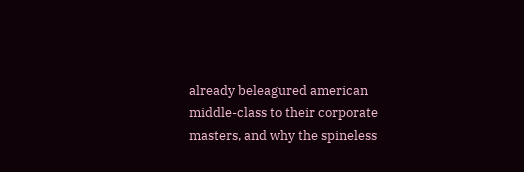already beleagured american middle-class to their corporate masters, and why the spineless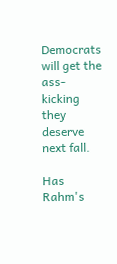Democrats will get the ass-kicking they deserve next fall.

Has Rahm's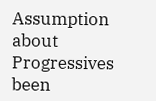Assumption about Progressives been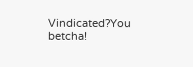Vindicated?You betcha!